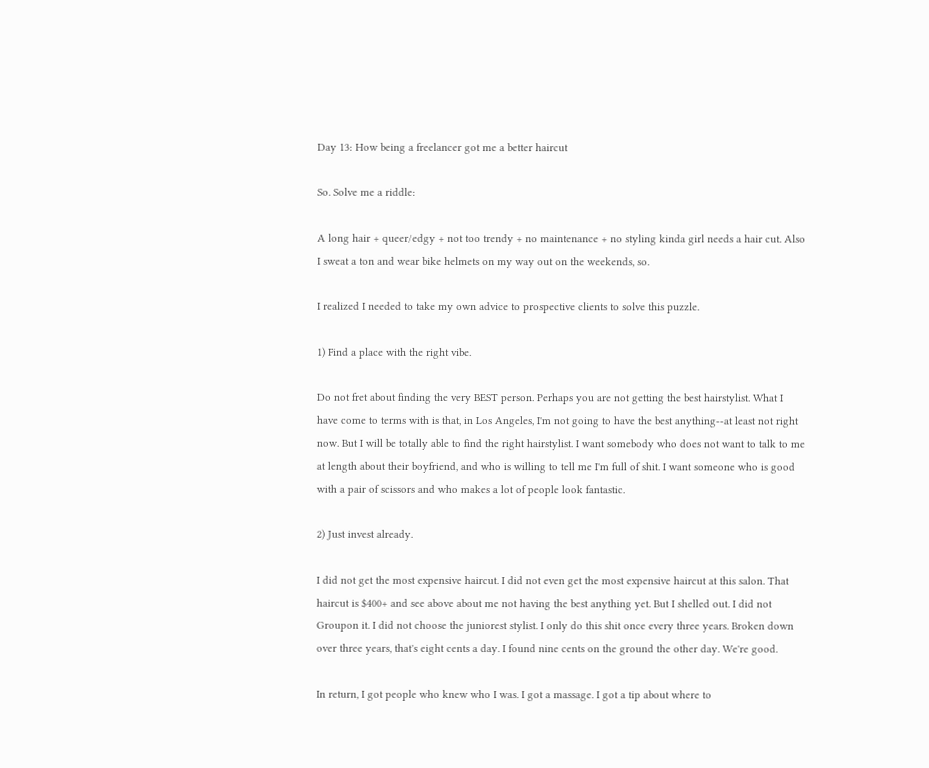Day 13: How being a freelancer got me a better haircut

So. Solve me a riddle:

A long hair + queer/edgy + not too trendy + no maintenance + no styling kinda girl needs a hair cut. Also I sweat a ton and wear bike helmets on my way out on the weekends, so.

I realized I needed to take my own advice to prospective clients to solve this puzzle.

1) Find a place with the right vibe.

Do not fret about finding the very BEST person. Perhaps you are not getting the best hairstylist. What I have come to terms with is that, in Los Angeles, I'm not going to have the best anything--at least not right now. But I will be totally able to find the right hairstylist. I want somebody who does not want to talk to me at length about their boyfriend, and who is willing to tell me I'm full of shit. I want someone who is good with a pair of scissors and who makes a lot of people look fantastic.

2) Just invest already.

I did not get the most expensive haircut. I did not even get the most expensive haircut at this salon. That haircut is $400+ and see above about me not having the best anything yet. But I shelled out. I did not Groupon it. I did not choose the juniorest stylist. I only do this shit once every three years. Broken down over three years, that's eight cents a day. I found nine cents on the ground the other day. We're good.

In return, I got people who knew who I was. I got a massage. I got a tip about where to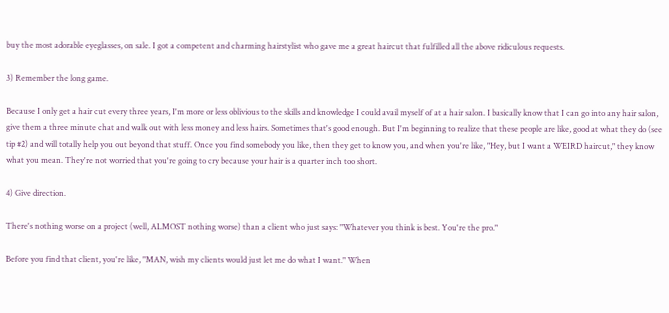buy the most adorable eyeglasses, on sale. I got a competent and charming hairstylist who gave me a great haircut that fulfilled all the above ridiculous requests.

3) Remember the long game.

Because I only get a hair cut every three years, I'm more or less oblivious to the skills and knowledge I could avail myself of at a hair salon. I basically know that I can go into any hair salon, give them a three minute chat and walk out with less money and less hairs. Sometimes that's good enough. But I'm beginning to realize that these people are like, good at what they do (see tip #2) and will totally help you out beyond that stuff. Once you find somebody you like, then they get to know you, and when you're like, "Hey, but I want a WEIRD haircut," they know what you mean. They're not worried that you're going to cry because your hair is a quarter inch too short.

4) Give direction.

There's nothing worse on a project (well, ALMOST nothing worse) than a client who just says: "Whatever you think is best. You're the pro."

Before you find that client, you're like, "MAN, wish my clients would just let me do what I want." When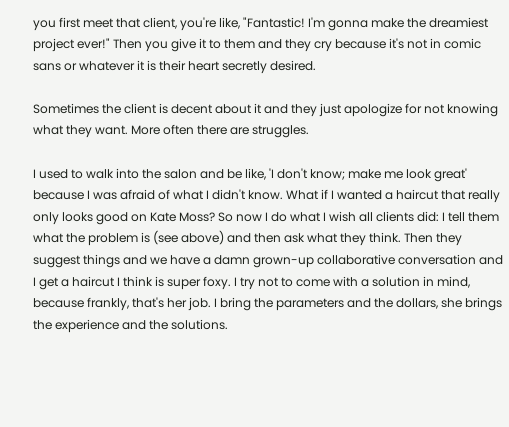you first meet that client, you're like, "Fantastic! I'm gonna make the dreamiest project ever!" Then you give it to them and they cry because it's not in comic sans or whatever it is their heart secretly desired.

Sometimes the client is decent about it and they just apologize for not knowing what they want. More often there are struggles.

I used to walk into the salon and be like, 'I don't know; make me look great' because I was afraid of what I didn't know. What if I wanted a haircut that really only looks good on Kate Moss? So now I do what I wish all clients did: I tell them what the problem is (see above) and then ask what they think. Then they suggest things and we have a damn grown-up collaborative conversation and I get a haircut I think is super foxy. I try not to come with a solution in mind, because frankly, that's her job. I bring the parameters and the dollars, she brings the experience and the solutions.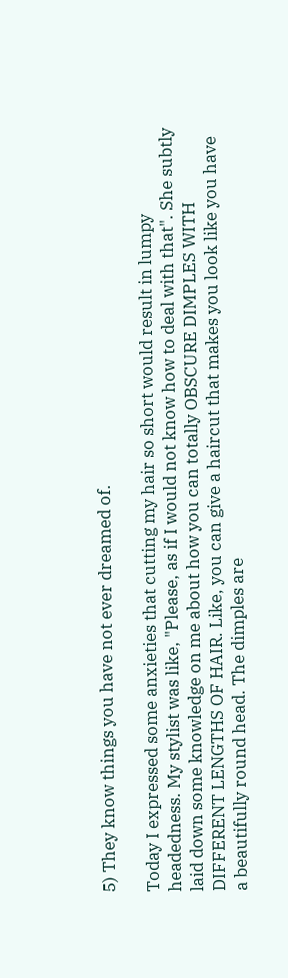5) They know things you have not ever dreamed of.

Today I expressed some anxieties that cutting my hair so short would result in lumpy headedness. My stylist was like, "Please, as if I would not know how to deal with that". She subtly laid down some knowledge on me about how you can totally OBSCURE DIMPLES WITH DIFFERENT LENGTHS OF HAIR. Like, you can give a haircut that makes you look like you have a beautifully round head. The dimples are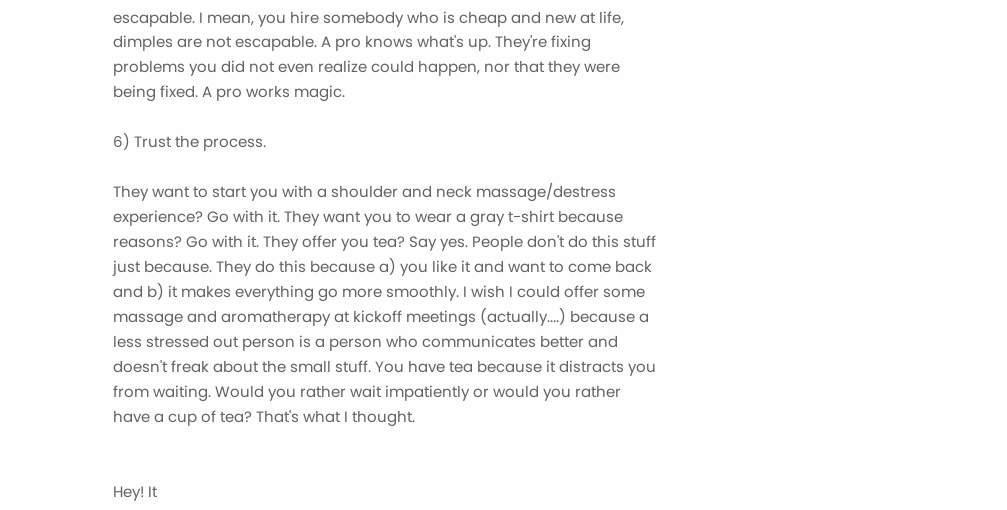escapable. I mean, you hire somebody who is cheap and new at life, dimples are not escapable. A pro knows what's up. They're fixing problems you did not even realize could happen, nor that they were being fixed. A pro works magic.

6) Trust the process.

They want to start you with a shoulder and neck massage/destress experience? Go with it. They want you to wear a gray t-shirt because reasons? Go with it. They offer you tea? Say yes. People don't do this stuff just because. They do this because a) you like it and want to come back and b) it makes everything go more smoothly. I wish I could offer some massage and aromatherapy at kickoff meetings (actually....) because a less stressed out person is a person who communicates better and doesn't freak about the small stuff. You have tea because it distracts you from waiting. Would you rather wait impatiently or would you rather have a cup of tea? That's what I thought.


Hey! It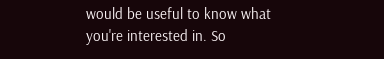would be useful to know what you're interested in. So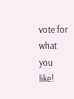vote for what you like!